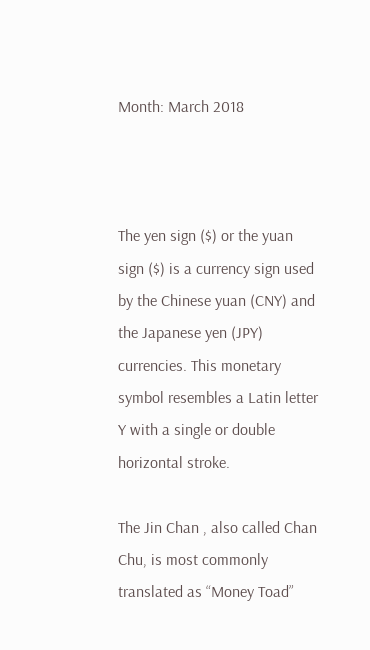Month: March 2018



The yen sign ($) or the yuan sign ($) is a currency sign used by the Chinese yuan (CNY) and the Japanese yen (JPY) currencies. This monetary symbol resembles a Latin letter Y with a single or double horizontal stroke.

The Jin Chan , also called Chan Chu, is most commonly translated as “Money Toad”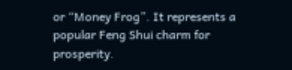or “Money Frog”. It represents a popular Feng Shui charm for prosperity.